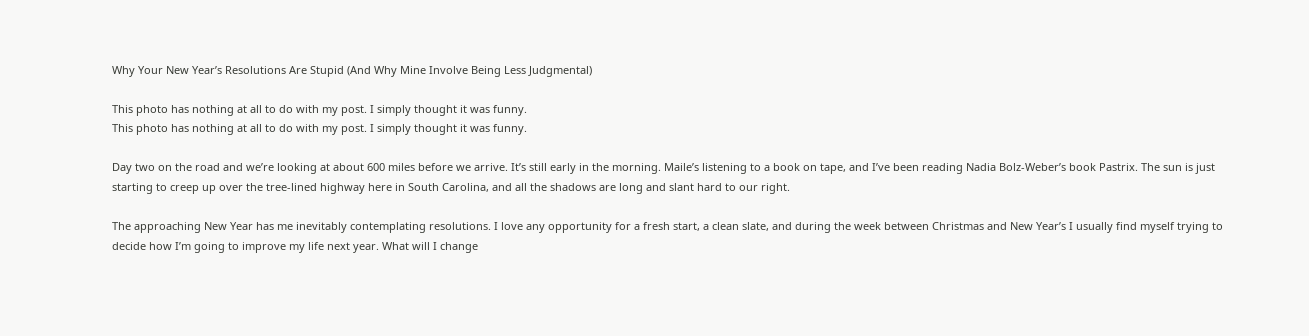Why Your New Year’s Resolutions Are Stupid (And Why Mine Involve Being Less Judgmental)

This photo has nothing at all to do with my post. I simply thought it was funny.
This photo has nothing at all to do with my post. I simply thought it was funny.

Day two on the road and we’re looking at about 600 miles before we arrive. It’s still early in the morning. Maile’s listening to a book on tape, and I’ve been reading Nadia Bolz-Weber’s book Pastrix. The sun is just starting to creep up over the tree-lined highway here in South Carolina, and all the shadows are long and slant hard to our right.

The approaching New Year has me inevitably contemplating resolutions. I love any opportunity for a fresh start, a clean slate, and during the week between Christmas and New Year’s I usually find myself trying to decide how I’m going to improve my life next year. What will I change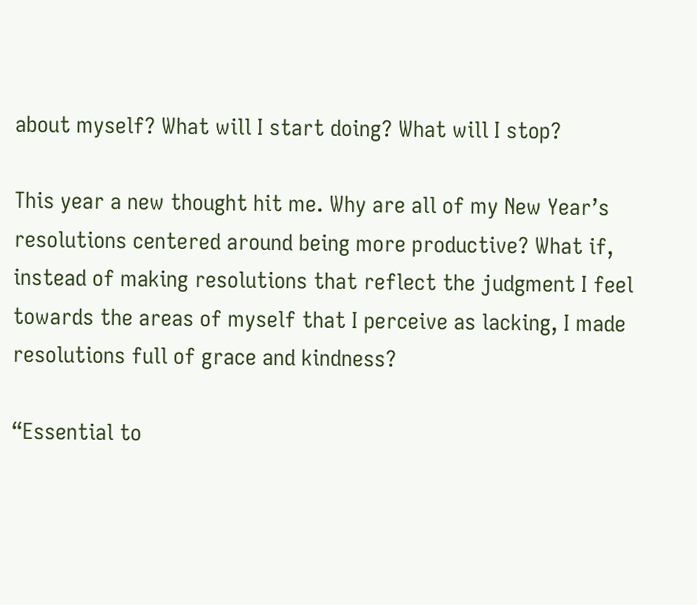about myself? What will I start doing? What will I stop?

This year a new thought hit me. Why are all of my New Year’s resolutions centered around being more productive? What if, instead of making resolutions that reflect the judgment I feel towards the areas of myself that I perceive as lacking, I made resolutions full of grace and kindness?

“Essential to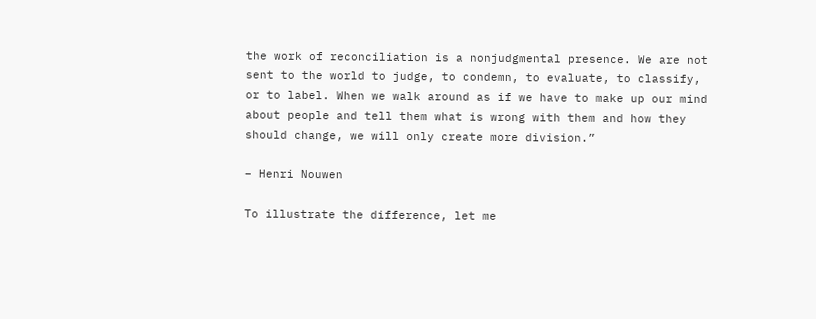the work of reconciliation is a nonjudgmental presence. We are not sent to the world to judge, to condemn, to evaluate, to classify, or to label. When we walk around as if we have to make up our mind about people and tell them what is wrong with them and how they should change, we will only create more division.”

– Henri Nouwen

To illustrate the difference, let me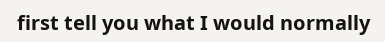first tell you what I would normally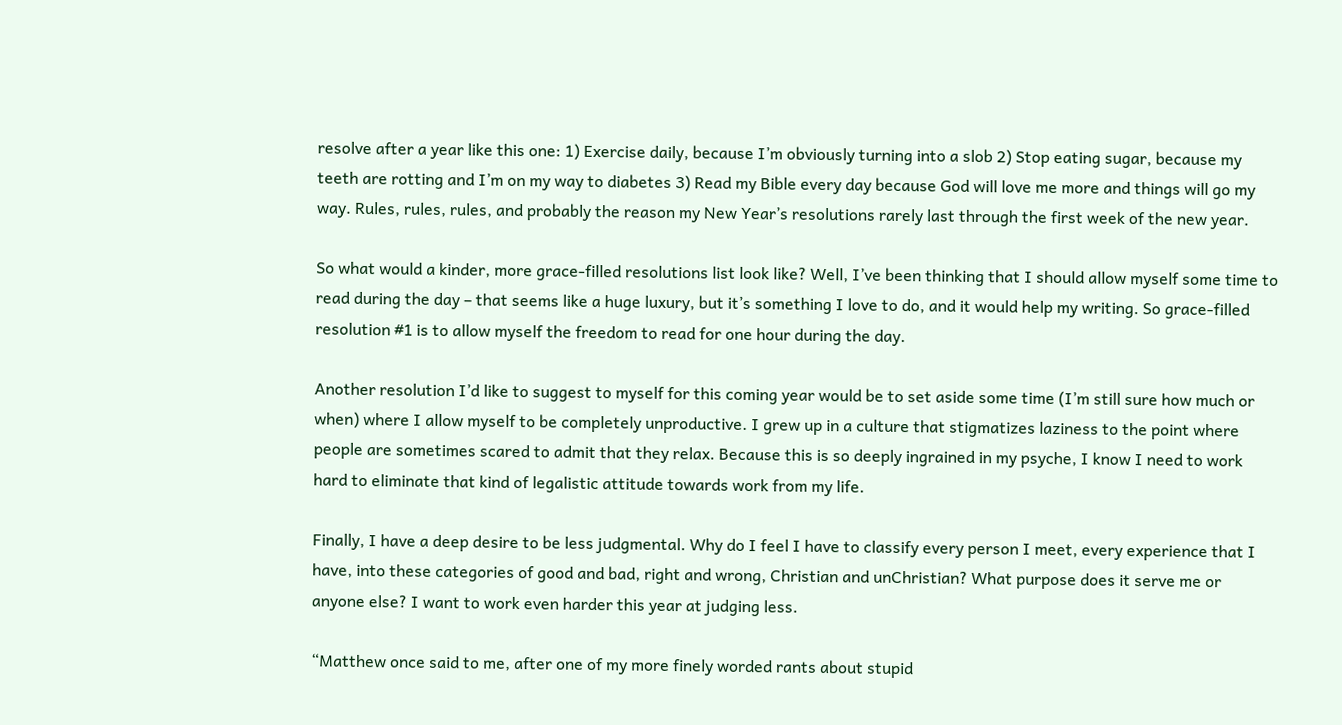resolve after a year like this one: 1) Exercise daily, because I’m obviously turning into a slob 2) Stop eating sugar, because my teeth are rotting and I’m on my way to diabetes 3) Read my Bible every day because God will love me more and things will go my way. Rules, rules, rules, and probably the reason my New Year’s resolutions rarely last through the first week of the new year.

So what would a kinder, more grace-filled resolutions list look like? Well, I’ve been thinking that I should allow myself some time to read during the day – that seems like a huge luxury, but it’s something I love to do, and it would help my writing. So grace-filled resolution #1 is to allow myself the freedom to read for one hour during the day.

Another resolution I’d like to suggest to myself for this coming year would be to set aside some time (I’m still sure how much or when) where I allow myself to be completely unproductive. I grew up in a culture that stigmatizes laziness to the point where people are sometimes scared to admit that they relax. Because this is so deeply ingrained in my psyche, I know I need to work hard to eliminate that kind of legalistic attitude towards work from my life.

Finally, I have a deep desire to be less judgmental. Why do I feel I have to classify every person I meet, every experience that I have, into these categories of good and bad, right and wrong, Christian and unChristian? What purpose does it serve me or anyone else? I want to work even harder this year at judging less.

“Matthew once said to me, after one of my more finely worded rants about stupid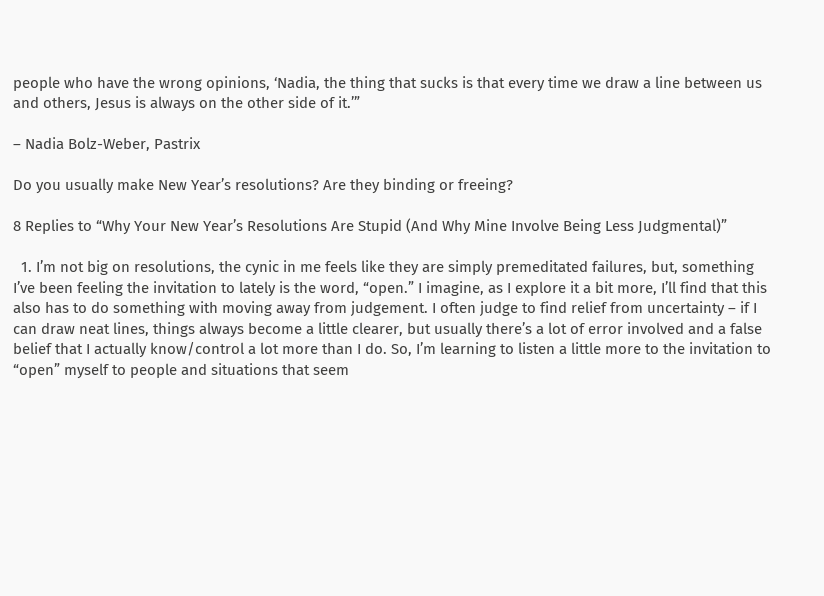people who have the wrong opinions, ‘Nadia, the thing that sucks is that every time we draw a line between us and others, Jesus is always on the other side of it.’”

– Nadia Bolz-Weber, Pastrix

Do you usually make New Year’s resolutions? Are they binding or freeing?

8 Replies to “Why Your New Year’s Resolutions Are Stupid (And Why Mine Involve Being Less Judgmental)”

  1. I’m not big on resolutions, the cynic in me feels like they are simply premeditated failures, but, something I’ve been feeling the invitation to lately is the word, “open.” I imagine, as I explore it a bit more, I’ll find that this also has to do something with moving away from judgement. I often judge to find relief from uncertainty – if I can draw neat lines, things always become a little clearer, but usually there’s a lot of error involved and a false belief that I actually know/control a lot more than I do. So, I’m learning to listen a little more to the invitation to “open” myself to people and situations that seem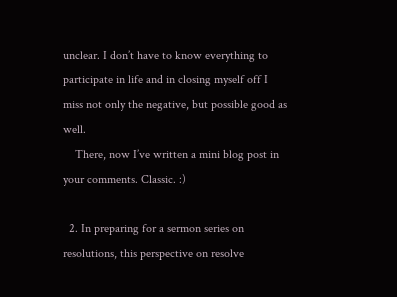unclear. I don’t have to know everything to participate in life and in closing myself off I miss not only the negative, but possible good as well.
    There, now I’ve written a mini blog post in your comments. Classic. :)

  2. In preparing for a sermon series on resolutions, this perspective on resolve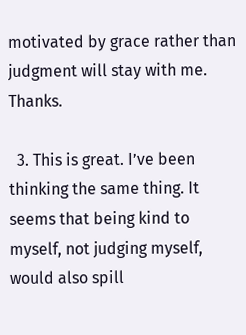motivated by grace rather than judgment will stay with me. Thanks.

  3. This is great. I’ve been thinking the same thing. It seems that being kind to myself, not judging myself, would also spill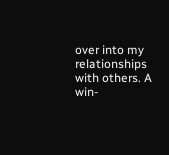over into my relationships with others. A win-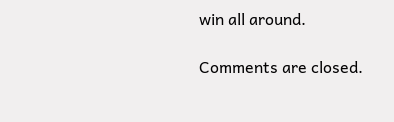win all around.

Comments are closed.